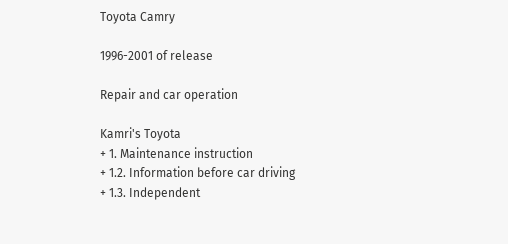Toyota Camry

1996-2001 of release

Repair and car operation

Kamri's Toyota
+ 1. Maintenance instruction
+ 1.2. Information before car driving
+ 1.3. Independent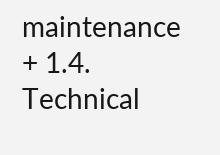maintenance
+ 1.4. Technical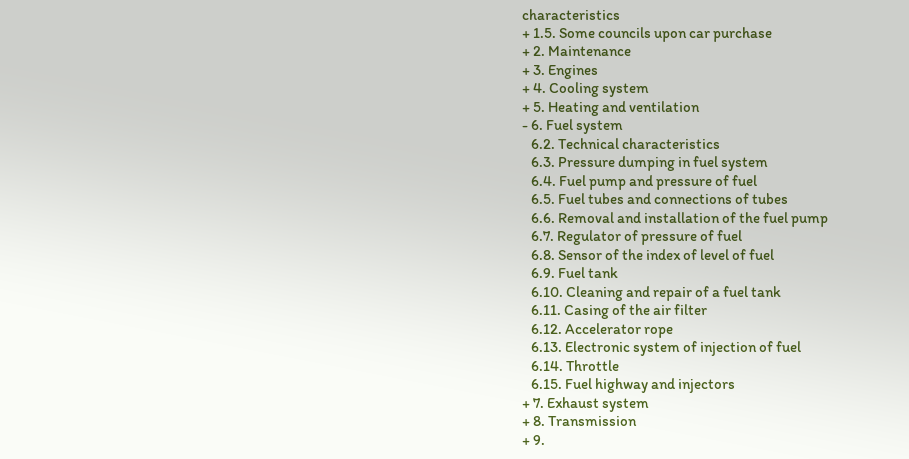characteristics
+ 1.5. Some councils upon car purchase
+ 2. Maintenance
+ 3. Engines
+ 4. Cooling system
+ 5. Heating and ventilation
- 6. Fuel system
   6.2. Technical characteristics
   6.3. Pressure dumping in fuel system
   6.4. Fuel pump and pressure of fuel
   6.5. Fuel tubes and connections of tubes
   6.6. Removal and installation of the fuel pump
   6.7. Regulator of pressure of fuel
   6.8. Sensor of the index of level of fuel
   6.9. Fuel tank
   6.10. Cleaning and repair of a fuel tank
   6.11. Casing of the air filter
   6.12. Accelerator rope
   6.13. Electronic system of injection of fuel
   6.14. Throttle
   6.15. Fuel highway and injectors
+ 7. Exhaust system
+ 8. Transmission
+ 9.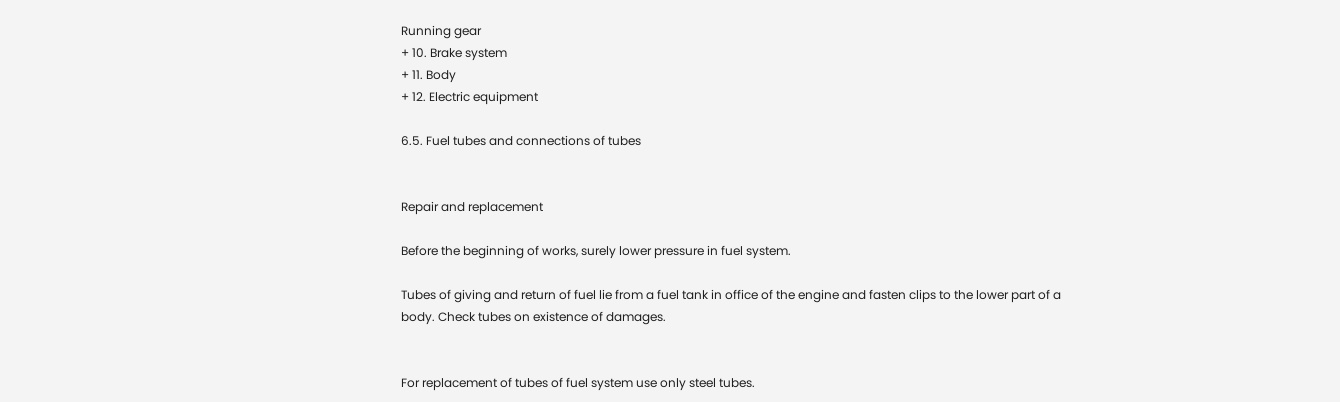Running gear
+ 10. Brake system
+ 11. Body
+ 12. Electric equipment

6.5. Fuel tubes and connections of tubes


Repair and replacement

Before the beginning of works, surely lower pressure in fuel system.

Tubes of giving and return of fuel lie from a fuel tank in office of the engine and fasten clips to the lower part of a body. Check tubes on existence of damages.


For replacement of tubes of fuel system use only steel tubes.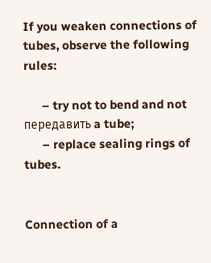If you weaken connections of tubes, observe the following rules:

      – try not to bend and not передавить a tube;
      – replace sealing rings of tubes.


Connection of a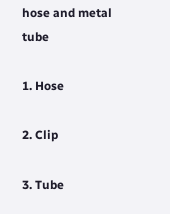hose and metal tube

1. Hose

2. Clip

3. Tube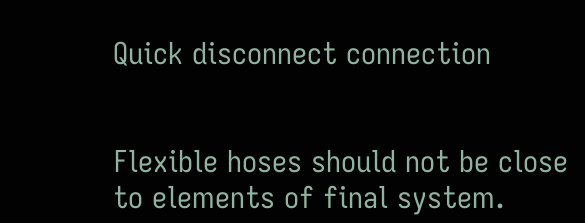Quick disconnect connection


Flexible hoses should not be close to elements of final system.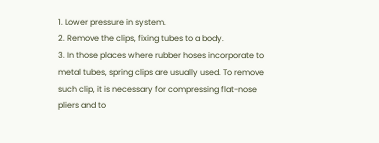1. Lower pressure in system.
2. Remove the clips, fixing tubes to a body.
3. In those places where rubber hoses incorporate to metal tubes, spring clips are usually used. To remove such clip, it is necessary for compressing flat-nose pliers and to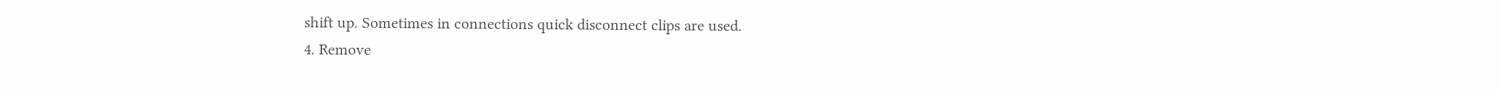shift up. Sometimes in connections quick disconnect clips are used.
4. Remove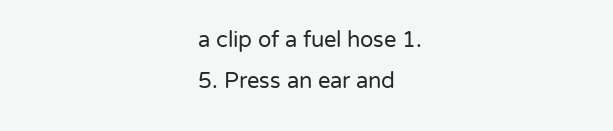a clip of a fuel hose 1.
5. Press an ear and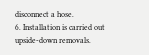disconnect a hose.
6. Installation is carried out upside-down removals.